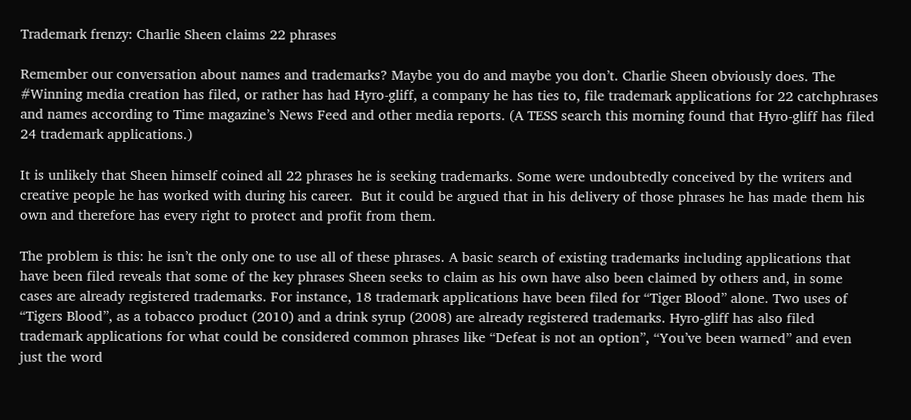Trademark frenzy: Charlie Sheen claims 22 phrases

Remember our conversation about names and trademarks? Maybe you do and maybe you don’t. Charlie Sheen obviously does. The #Winning media creation has filed, or rather has had Hyro-gliff, a company he has ties to, file trademark applications for 22 catchphrases and names according to Time magazine’s News Feed and other media reports. (A TESS search this morning found that Hyro-gliff has filed 24 trademark applications.)

It is unlikely that Sheen himself coined all 22 phrases he is seeking trademarks. Some were undoubtedly conceived by the writers and creative people he has worked with during his career.  But it could be argued that in his delivery of those phrases he has made them his own and therefore has every right to protect and profit from them.

The problem is this: he isn’t the only one to use all of these phrases. A basic search of existing trademarks including applications that have been filed reveals that some of the key phrases Sheen seeks to claim as his own have also been claimed by others and, in some cases are already registered trademarks. For instance, 18 trademark applications have been filed for “Tiger Blood” alone. Two uses of “Tigers Blood”, as a tobacco product (2010) and a drink syrup (2008) are already registered trademarks. Hyro-gliff has also filed trademark applications for what could be considered common phrases like “Defeat is not an option”, “You’ve been warned” and even just the word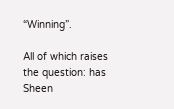“Winning”.

All of which raises the question: has Sheen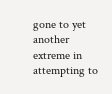gone to yet another extreme in attempting to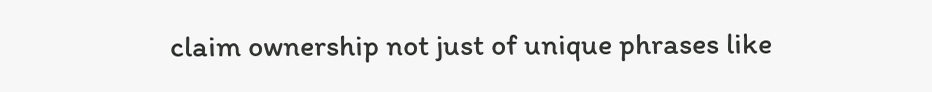claim ownership not just of unique phrases like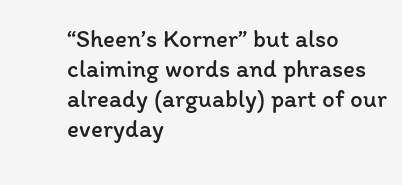“Sheen’s Korner” but also claiming words and phrases already (arguably) part of our everyday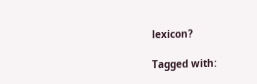lexicon?

Tagged with: